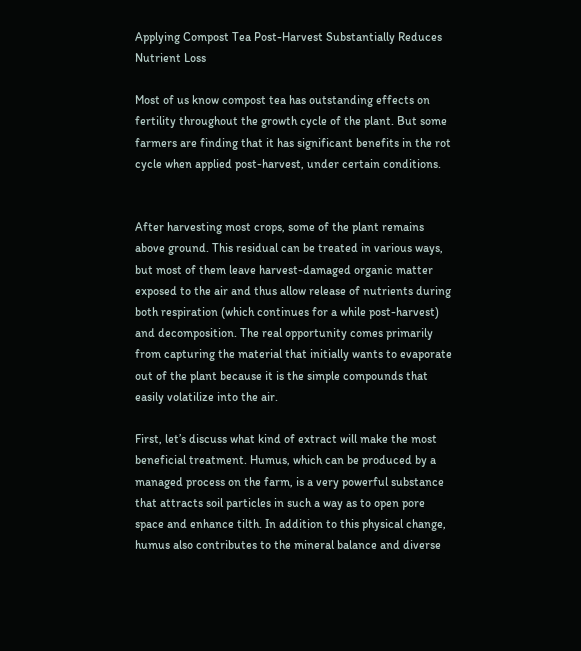Applying Compost Tea Post-Harvest Substantially Reduces Nutrient Loss

Most of us know compost tea has outstanding effects on fertility throughout the growth cycle of the plant. But some farmers are finding that it has significant benefits in the rot cycle when applied post-harvest, under certain conditions.


After harvesting most crops, some of the plant remains above ground. This residual can be treated in various ways, but most of them leave harvest-damaged organic matter exposed to the air and thus allow release of nutrients during both respiration (which continues for a while post-harvest) and decomposition. The real opportunity comes primarily from capturing the material that initially wants to evaporate out of the plant because it is the simple compounds that easily volatilize into the air.

First, let’s discuss what kind of extract will make the most beneficial treatment. Humus, which can be produced by a managed process on the farm, is a very powerful substance that attracts soil particles in such a way as to open pore space and enhance tilth. In addition to this physical change, humus also contributes to the mineral balance and diverse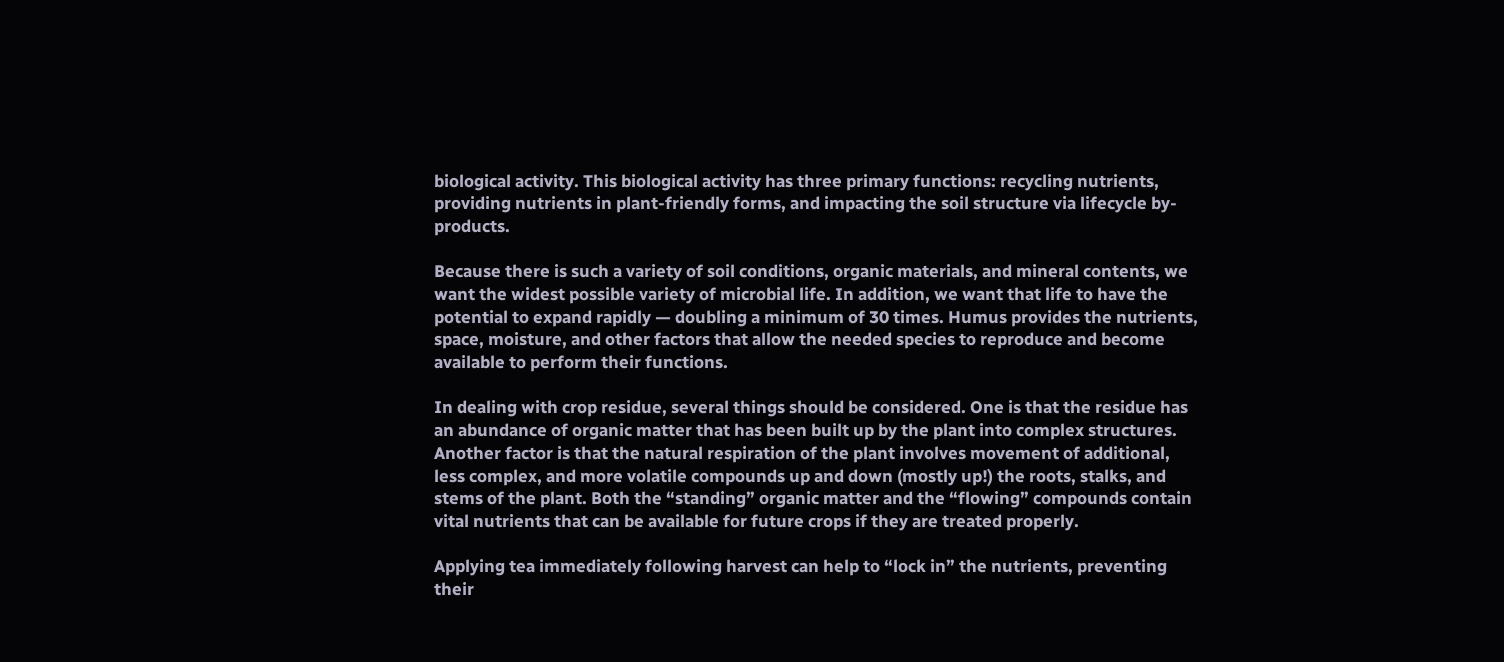biological activity. This biological activity has three primary functions: recycling nutrients, providing nutrients in plant-friendly forms, and impacting the soil structure via lifecycle by-products.

Because there is such a variety of soil conditions, organic materials, and mineral contents, we want the widest possible variety of microbial life. In addition, we want that life to have the potential to expand rapidly — doubling a minimum of 30 times. Humus provides the nutrients, space, moisture, and other factors that allow the needed species to reproduce and become available to perform their functions.

In dealing with crop residue, several things should be considered. One is that the residue has an abundance of organic matter that has been built up by the plant into complex structures. Another factor is that the natural respiration of the plant involves movement of additional, less complex, and more volatile compounds up and down (mostly up!) the roots, stalks, and stems of the plant. Both the “standing” organic matter and the “flowing” compounds contain vital nutrients that can be available for future crops if they are treated properly.

Applying tea immediately following harvest can help to “lock in” the nutrients, preventing their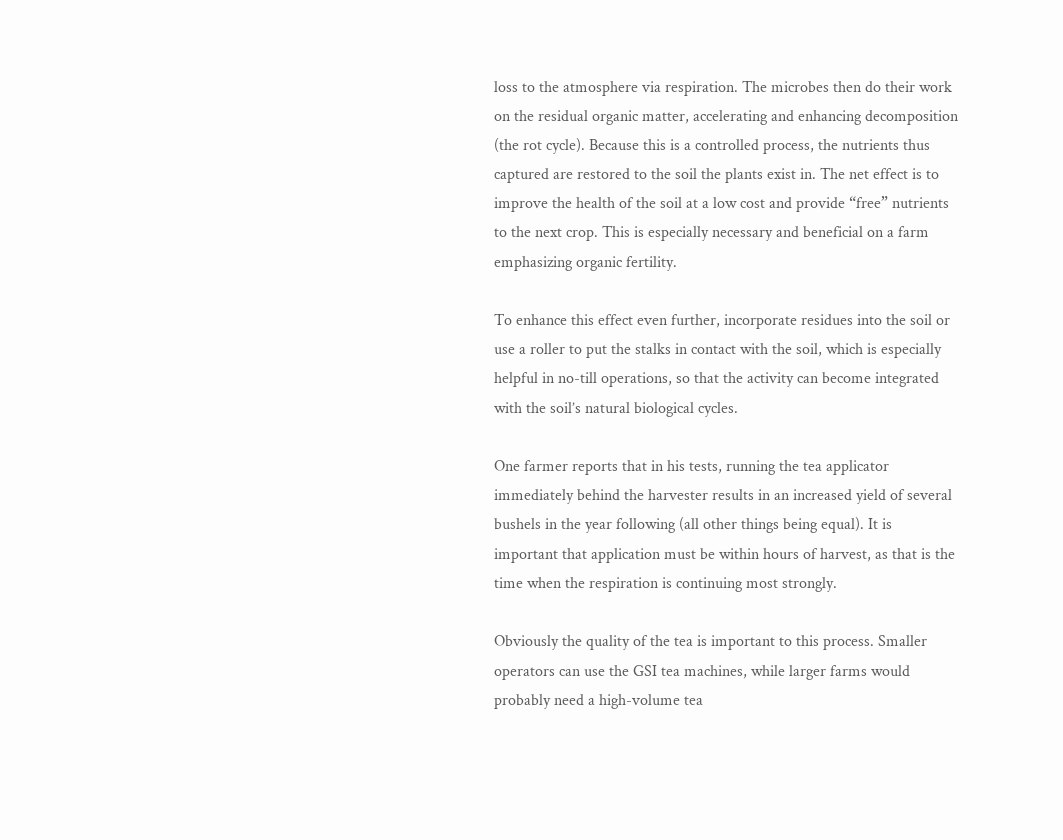loss to the atmosphere via respiration. The microbes then do their work on the residual organic matter, accelerating and enhancing decomposition (the rot cycle). Because this is a controlled process, the nutrients thus captured are restored to the soil the plants exist in. The net effect is to improve the health of the soil at a low cost and provide “free” nutrients to the next crop. This is especially necessary and beneficial on a farm emphasizing organic fertility.

To enhance this effect even further, incorporate residues into the soil or use a roller to put the stalks in contact with the soil, which is especially helpful in no-till operations, so that the activity can become integrated with the soil’s natural biological cycles.

One farmer reports that in his tests, running the tea applicator immediately behind the harvester results in an increased yield of several bushels in the year following (all other things being equal). It is important that application must be within hours of harvest, as that is the time when the respiration is continuing most strongly.

Obviously the quality of the tea is important to this process. Smaller operators can use the GSI tea machines, while larger farms would probably need a high-volume tea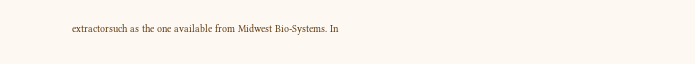extractorsuch as the one available from Midwest Bio-Systems. In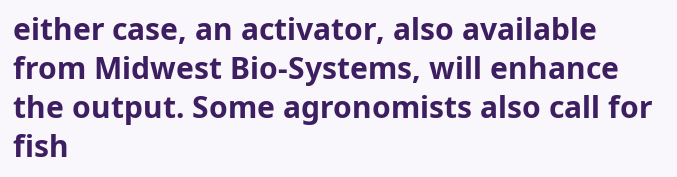either case, an activator, also available from Midwest Bio-Systems, will enhance the output. Some agronomists also call for fish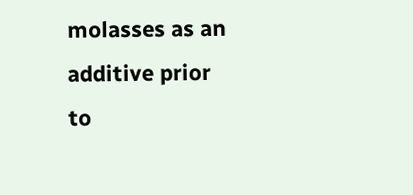molasses as an additive prior to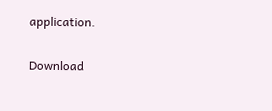application.

Download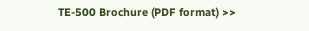TE-500 Brochure (PDF format) >>